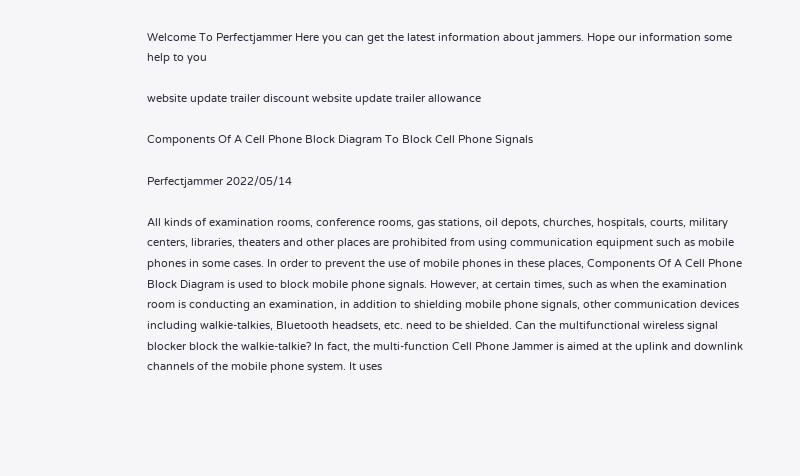Welcome To Perfectjammer Here you can get the latest information about jammers. Hope our information some help to you

website update trailer discount website update trailer allowance

Components Of A Cell Phone Block Diagram To Block Cell Phone Signals

Perfectjammer 2022/05/14

All kinds of examination rooms, conference rooms, gas stations, oil depots, churches, hospitals, courts, military centers, libraries, theaters and other places are prohibited from using communication equipment such as mobile phones in some cases. In order to prevent the use of mobile phones in these places, Components Of A Cell Phone Block Diagram is used to block mobile phone signals. However, at certain times, such as when the examination room is conducting an examination, in addition to shielding mobile phone signals, other communication devices including walkie-talkies, Bluetooth headsets, etc. need to be shielded. Can the multifunctional wireless signal blocker block the walkie-talkie? In fact, the multi-function Cell Phone Jammer is aimed at the uplink and downlink channels of the mobile phone system. It uses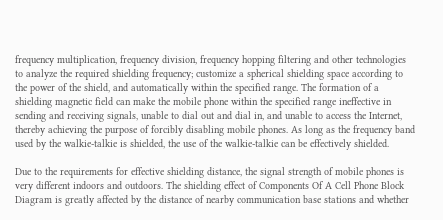frequency multiplication, frequency division, frequency hopping filtering and other technologies to analyze the required shielding frequency; customize a spherical shielding space according to the power of the shield, and automatically within the specified range. The formation of a shielding magnetic field can make the mobile phone within the specified range ineffective in sending and receiving signals, unable to dial out and dial in, and unable to access the Internet, thereby achieving the purpose of forcibly disabling mobile phones. As long as the frequency band used by the walkie-talkie is shielded, the use of the walkie-talkie can be effectively shielded.

Due to the requirements for effective shielding distance, the signal strength of mobile phones is very different indoors and outdoors. The shielding effect of Components Of A Cell Phone Block Diagram is greatly affected by the distance of nearby communication base stations and whether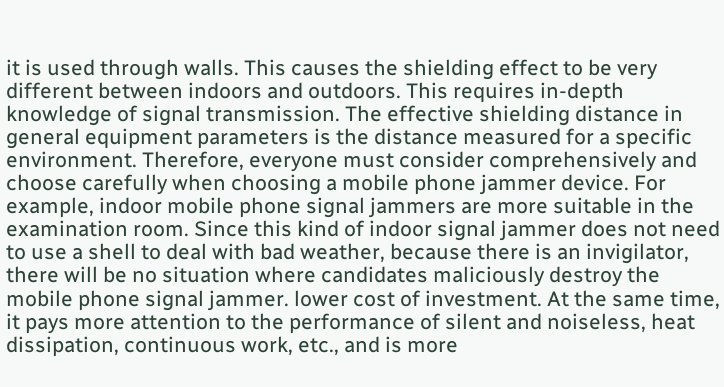it is used through walls. This causes the shielding effect to be very different between indoors and outdoors. This requires in-depth knowledge of signal transmission. The effective shielding distance in general equipment parameters is the distance measured for a specific environment. Therefore, everyone must consider comprehensively and choose carefully when choosing a mobile phone jammer device. For example, indoor mobile phone signal jammers are more suitable in the examination room. Since this kind of indoor signal jammer does not need to use a shell to deal with bad weather, because there is an invigilator, there will be no situation where candidates maliciously destroy the mobile phone signal jammer. lower cost of investment. At the same time, it pays more attention to the performance of silent and noiseless, heat dissipation, continuous work, etc., and is more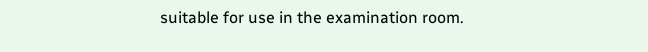suitable for use in the examination room.